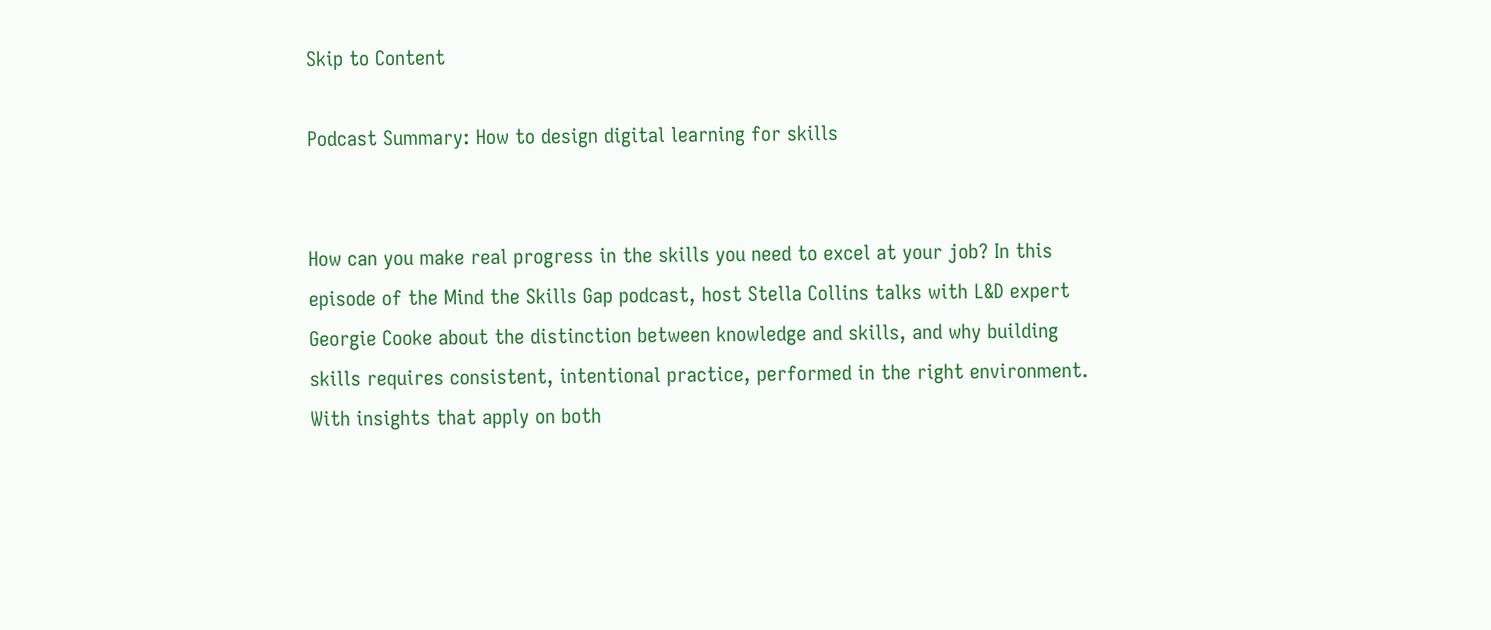Skip to Content

Podcast Summary: How to design digital learning for skills


How can you make real progress in the skills you need to excel at your job? In this episode of the Mind the Skills Gap podcast, host Stella Collins talks with L&D expert Georgie Cooke about the distinction between knowledge and skills, and why building skills requires consistent, intentional practice, performed in the right environment. With insights that apply on both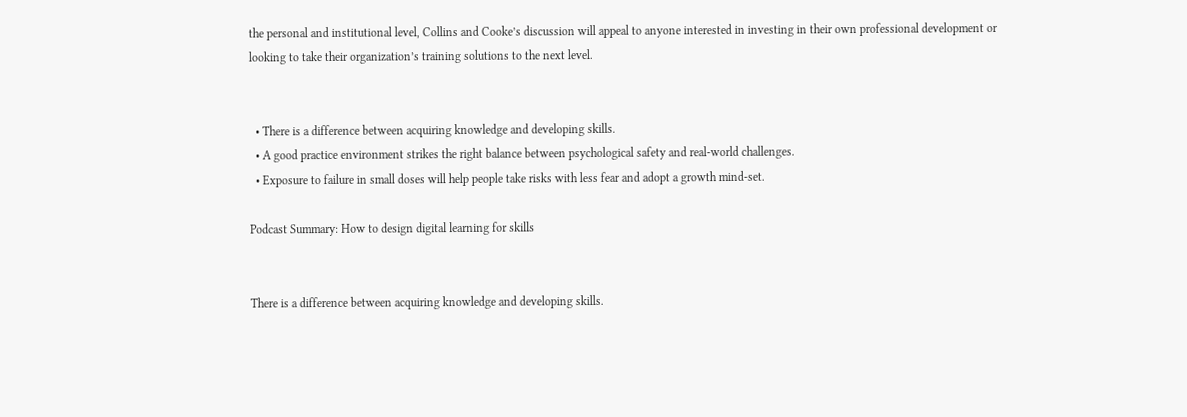the personal and institutional level, Collins and Cooke’s discussion will appeal to anyone interested in investing in their own professional development or looking to take their organization’s training solutions to the next level.


  • There is a difference between acquiring knowledge and developing skills.
  • A good practice environment strikes the right balance between psychological safety and real-world challenges.
  • Exposure to failure in small doses will help people take risks with less fear and adopt a growth mind-set.

Podcast Summary: How to design digital learning for skills


There is a difference between acquiring knowledge and developing skills.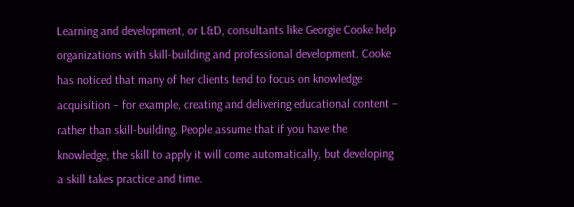Learning and development, or L&D, consultants like Georgie Cooke help organizations with skill-building and professional development. Cooke has noticed that many of her clients tend to focus on knowledge acquisition – for example, creating and delivering educational content – rather than skill-building. People assume that if you have the knowledge, the skill to apply it will come automatically, but developing a skill takes practice and time.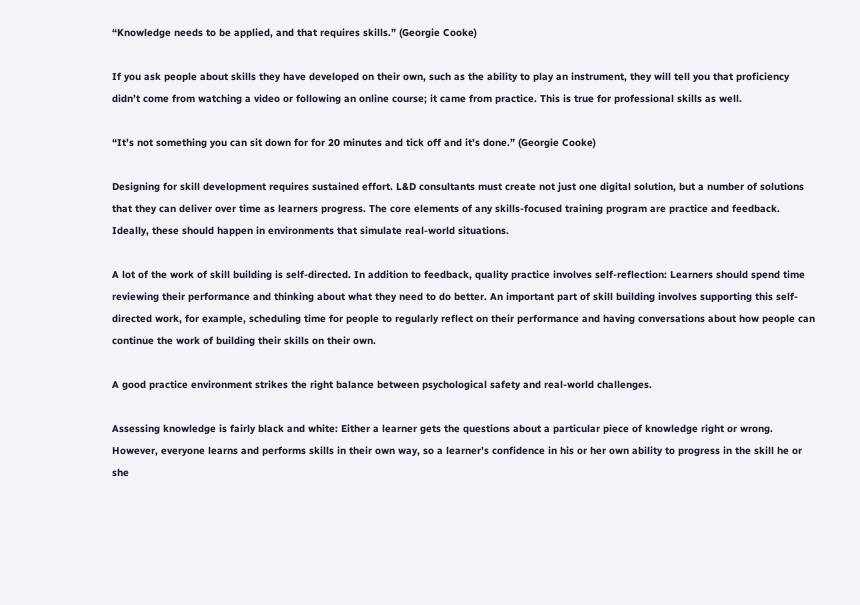“Knowledge needs to be applied, and that requires skills.” (Georgie Cooke)

If you ask people about skills they have developed on their own, such as the ability to play an instrument, they will tell you that proficiency didn’t come from watching a video or following an online course; it came from practice. This is true for professional skills as well.

“It’s not something you can sit down for for 20 minutes and tick off and it’s done.” (Georgie Cooke)

Designing for skill development requires sustained effort. L&D consultants must create not just one digital solution, but a number of solutions that they can deliver over time as learners progress. The core elements of any skills-focused training program are practice and feedback. Ideally, these should happen in environments that simulate real-world situations.

A lot of the work of skill building is self-directed. In addition to feedback, quality practice involves self-reflection: Learners should spend time reviewing their performance and thinking about what they need to do better. An important part of skill building involves supporting this self-directed work, for example, scheduling time for people to regularly reflect on their performance and having conversations about how people can continue the work of building their skills on their own.

A good practice environment strikes the right balance between psychological safety and real-world challenges.

Assessing knowledge is fairly black and white: Either a learner gets the questions about a particular piece of knowledge right or wrong. However, everyone learns and performs skills in their own way, so a learner’s confidence in his or her own ability to progress in the skill he or she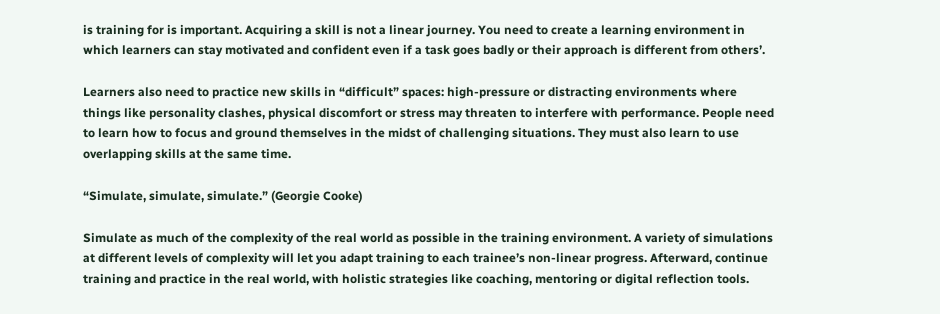is training for is important. Acquiring a skill is not a linear journey. You need to create a learning environment in which learners can stay motivated and confident even if a task goes badly or their approach is different from others’.

Learners also need to practice new skills in “difficult” spaces: high-pressure or distracting environments where things like personality clashes, physical discomfort or stress may threaten to interfere with performance. People need to learn how to focus and ground themselves in the midst of challenging situations. They must also learn to use overlapping skills at the same time.

“Simulate, simulate, simulate.” (Georgie Cooke)

Simulate as much of the complexity of the real world as possible in the training environment. A variety of simulations at different levels of complexity will let you adapt training to each trainee’s non-linear progress. Afterward, continue training and practice in the real world, with holistic strategies like coaching, mentoring or digital reflection tools.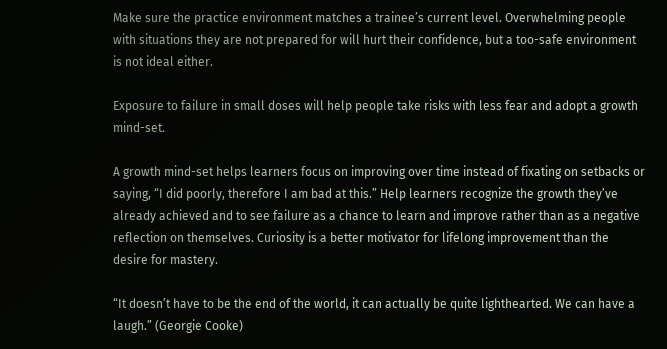Make sure the practice environment matches a trainee’s current level. Overwhelming people with situations they are not prepared for will hurt their confidence, but a too-safe environment is not ideal either.

Exposure to failure in small doses will help people take risks with less fear and adopt a growth mind-set.

A growth mind-set helps learners focus on improving over time instead of fixating on setbacks or saying, “I did poorly, therefore I am bad at this.” Help learners recognize the growth they’ve already achieved and to see failure as a chance to learn and improve rather than as a negative reflection on themselves. Curiosity is a better motivator for lifelong improvement than the desire for mastery.

“It doesn’t have to be the end of the world, it can actually be quite lighthearted. We can have a laugh.” (Georgie Cooke)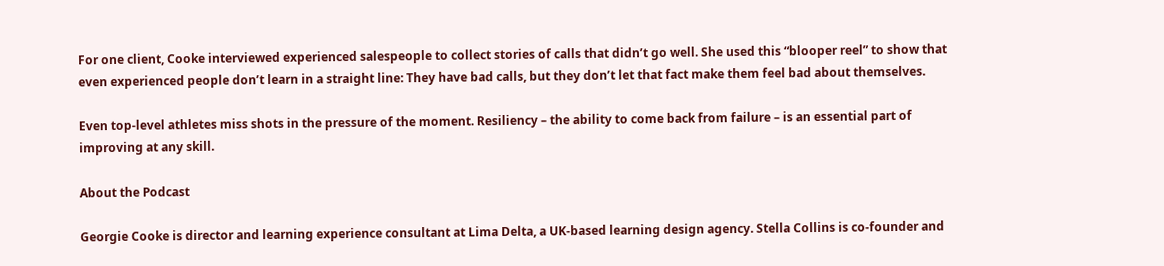For one client, Cooke interviewed experienced salespeople to collect stories of calls that didn’t go well. She used this “blooper reel” to show that even experienced people don’t learn in a straight line: They have bad calls, but they don’t let that fact make them feel bad about themselves.

Even top-level athletes miss shots in the pressure of the moment. Resiliency – the ability to come back from failure – is an essential part of improving at any skill.

About the Podcast

Georgie Cooke is director and learning experience consultant at Lima Delta, a UK-based learning design agency. Stella Collins is co-founder and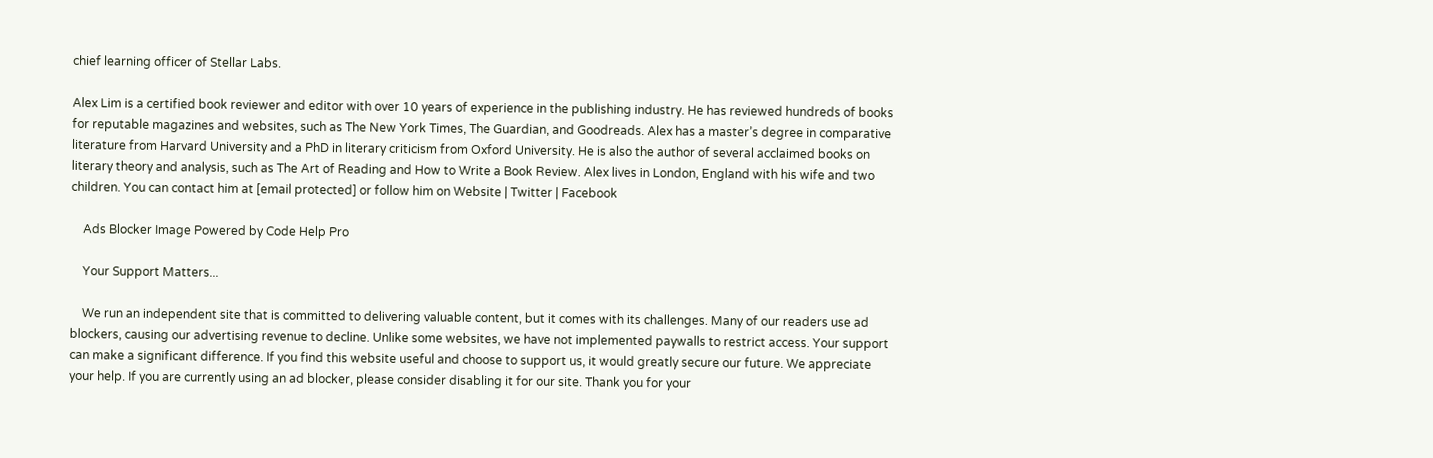chief learning officer of Stellar Labs.

Alex Lim is a certified book reviewer and editor with over 10 years of experience in the publishing industry. He has reviewed hundreds of books for reputable magazines and websites, such as The New York Times, The Guardian, and Goodreads. Alex has a master’s degree in comparative literature from Harvard University and a PhD in literary criticism from Oxford University. He is also the author of several acclaimed books on literary theory and analysis, such as The Art of Reading and How to Write a Book Review. Alex lives in London, England with his wife and two children. You can contact him at [email protected] or follow him on Website | Twitter | Facebook

    Ads Blocker Image Powered by Code Help Pro

    Your Support Matters...

    We run an independent site that is committed to delivering valuable content, but it comes with its challenges. Many of our readers use ad blockers, causing our advertising revenue to decline. Unlike some websites, we have not implemented paywalls to restrict access. Your support can make a significant difference. If you find this website useful and choose to support us, it would greatly secure our future. We appreciate your help. If you are currently using an ad blocker, please consider disabling it for our site. Thank you for your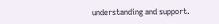understanding and support.